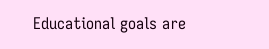Educational goals are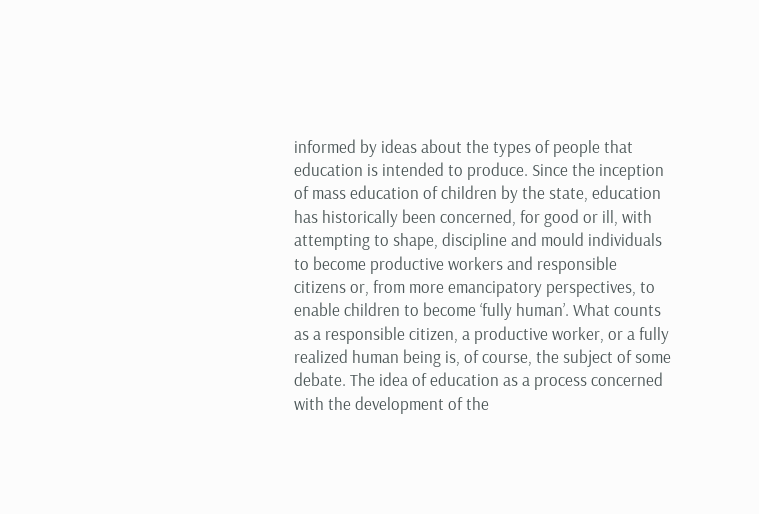informed by ideas about the types of people that education is intended to produce. Since the inception of mass education of children by the state, education has historically been concerned, for good or ill, with attempting to shape, discipline and mould individuals to become productive workers and responsible citizens or, from more emancipatory perspectives, to enable children to become ‘fully human’. What counts as a responsible citizen, a productive worker, or a fully realized human being is, of course, the subject of some debate. The idea of education as a process concerned with the development of the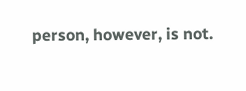person, however, is not.